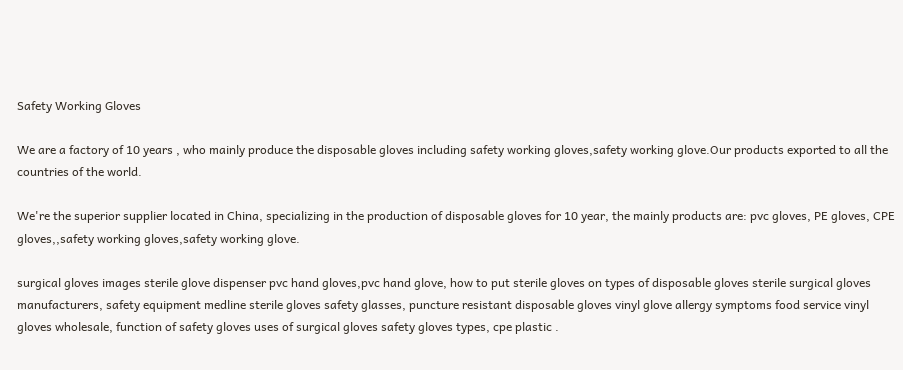Safety Working Gloves

We are a factory of 10 years , who mainly produce the disposable gloves including safety working gloves,safety working glove.Our products exported to all the countries of the world.

We're the superior supplier located in China, specializing in the production of disposable gloves for 10 year, the mainly products are: pvc gloves, PE gloves, CPE gloves,,safety working gloves,safety working glove.

surgical gloves images sterile glove dispenser pvc hand gloves,pvc hand glove, how to put sterile gloves on types of disposable gloves sterile surgical gloves manufacturers, safety equipment medline sterile gloves safety glasses, puncture resistant disposable gloves vinyl glove allergy symptoms food service vinyl gloves wholesale, function of safety gloves uses of surgical gloves safety gloves types, cpe plastic .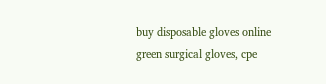buy disposable gloves online green surgical gloves, cpe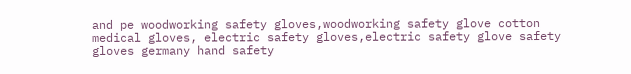and pe woodworking safety gloves,woodworking safety glove cotton medical gloves, electric safety gloves,electric safety glove safety gloves germany hand safety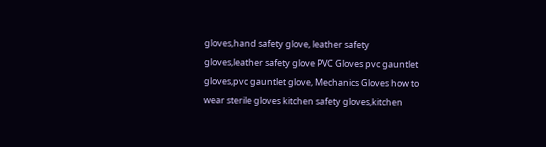gloves,hand safety glove, leather safety gloves,leather safety glove PVC Gloves pvc gauntlet gloves,pvc gauntlet glove, Mechanics Gloves how to wear sterile gloves kitchen safety gloves,kitchen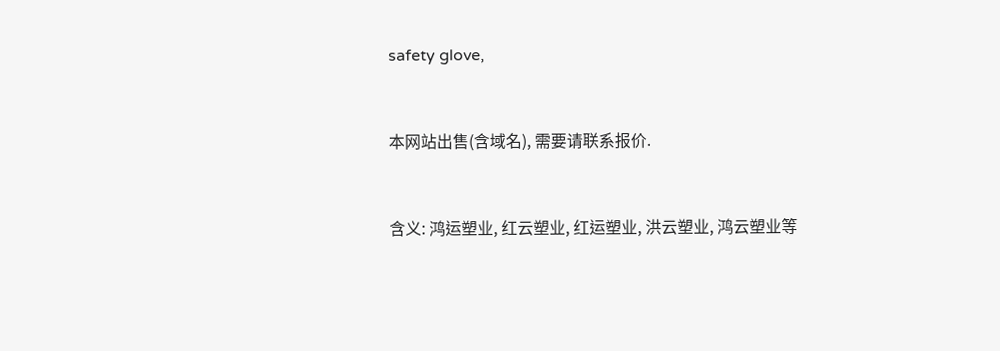safety glove,


本网站出售(含域名), 需要请联系报价.


含义: 鸿运塑业, 红云塑业, 红运塑业, 洪云塑业, 鸿云塑业等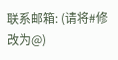联系邮箱: (请将#修改为@)